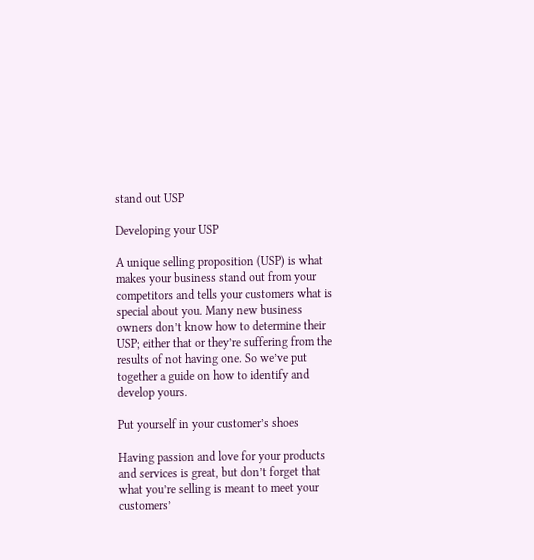stand out USP

Developing your USP

A unique selling proposition (USP) is what makes your business stand out from your competitors and tells your customers what is special about you. Many new business owners don’t know how to determine their USP; either that or they’re suffering from the results of not having one. So we’ve put together a guide on how to identify and develop yours.

Put yourself in your customer’s shoes

Having passion and love for your products and services is great, but don’t forget that what you’re selling is meant to meet your customers’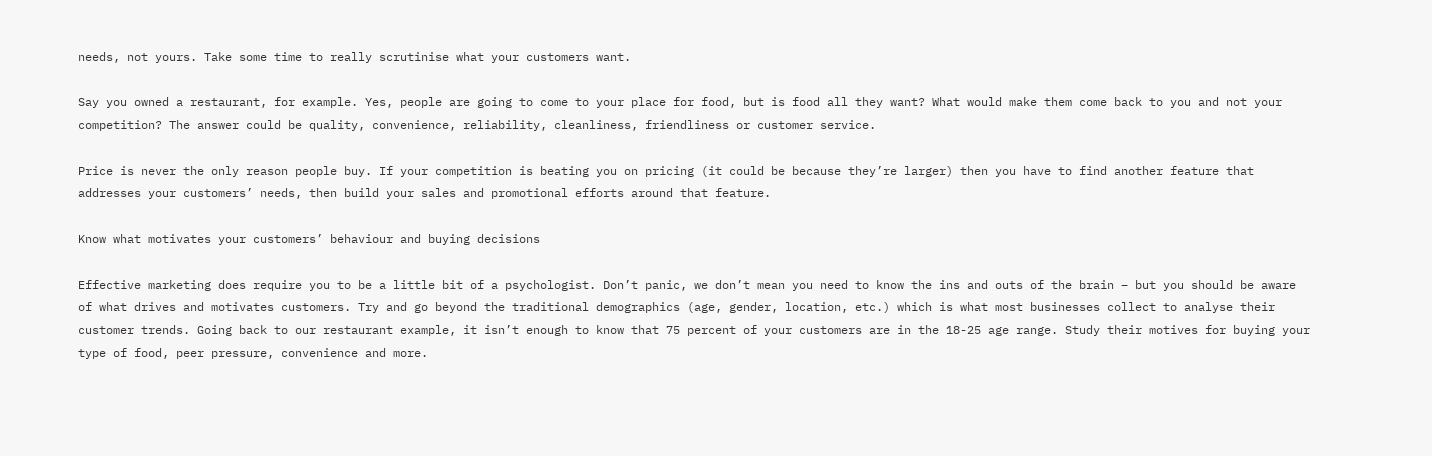needs, not yours. Take some time to really scrutinise what your customers want.

Say you owned a restaurant, for example. Yes, people are going to come to your place for food, but is food all they want? What would make them come back to you and not your competition? The answer could be quality, convenience, reliability, cleanliness, friendliness or customer service.

Price is never the only reason people buy. If your competition is beating you on pricing (it could be because they’re larger) then you have to find another feature that addresses your customers’ needs, then build your sales and promotional efforts around that feature.

Know what motivates your customers’ behaviour and buying decisions

Effective marketing does require you to be a little bit of a psychologist. Don’t panic, we don’t mean you need to know the ins and outs of the brain – but you should be aware of what drives and motivates customers. Try and go beyond the traditional demographics (age, gender, location, etc.) which is what most businesses collect to analyse their customer trends. Going back to our restaurant example, it isn’t enough to know that 75 percent of your customers are in the 18-25 age range. Study their motives for buying your type of food, peer pressure, convenience and more.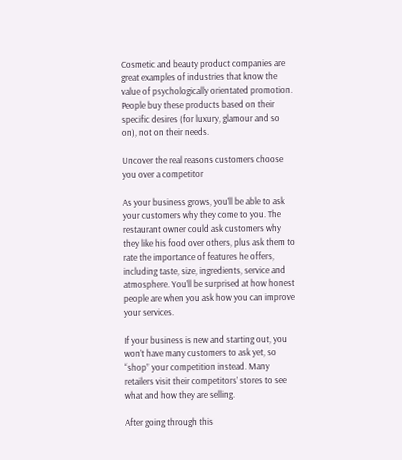Cosmetic and beauty product companies are great examples of industries that know the value of psychologically orientated promotion. People buy these products based on their specific desires (for luxury, glamour and so on), not on their needs.

Uncover the real reasons customers choose you over a competitor

As your business grows, you’ll be able to ask your customers why they come to you. The restaurant owner could ask customers why they like his food over others, plus ask them to rate the importance of features he offers, including taste, size, ingredients, service and atmosphere. You’ll be surprised at how honest people are when you ask how you can improve your services.

If your business is new and starting out, you won’t have many customers to ask yet, so “shop” your competition instead. Many retailers visit their competitors’ stores to see what and how they are selling.

After going through this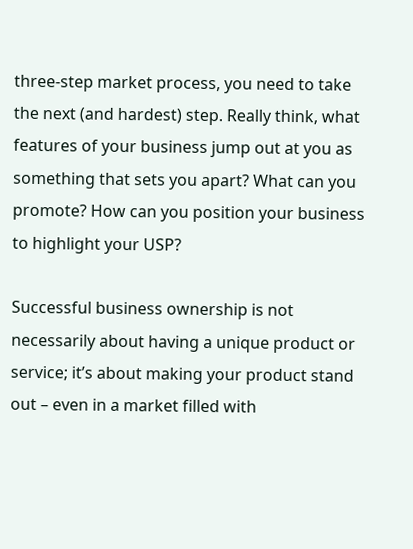three-step market process, you need to take the next (and hardest) step. Really think, what features of your business jump out at you as something that sets you apart? What can you promote? How can you position your business to highlight your USP?

Successful business ownership is not necessarily about having a unique product or service; it’s about making your product stand out – even in a market filled with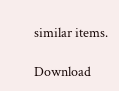similar items.

Download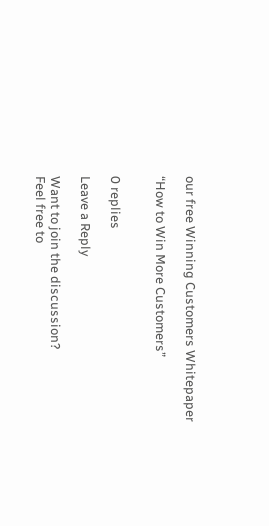our free Winning Customers Whitepaper

“How to Win More Customers”


0 replies

Leave a Reply

Want to join the discussion?
Feel free to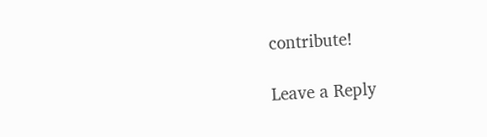contribute!

Leave a Reply